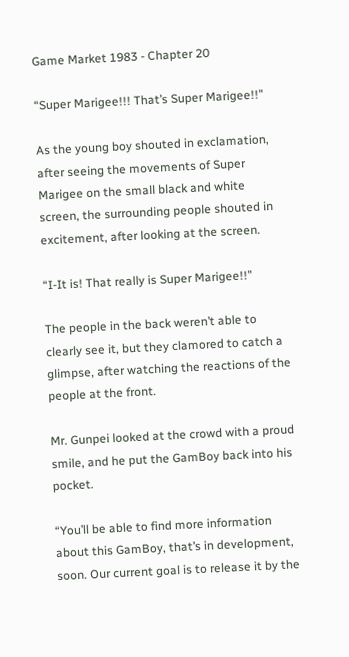Game Market 1983 - Chapter 20

“Super Marigee!!! That’s Super Marigee!!”

As the young boy shouted in exclamation, after seeing the movements of Super Marigee on the small black and white screen, the surrounding people shouted in excitement, after looking at the screen.

“I-It is! That really is Super Marigee!!”

The people in the back weren’t able to clearly see it, but they clamored to catch a glimpse, after watching the reactions of the people at the front.

Mr. Gunpei looked at the crowd with a proud smile, and he put the GamBoy back into his pocket.

“You’ll be able to find more information about this GamBoy, that’s in development, soon. Our current goal is to release it by the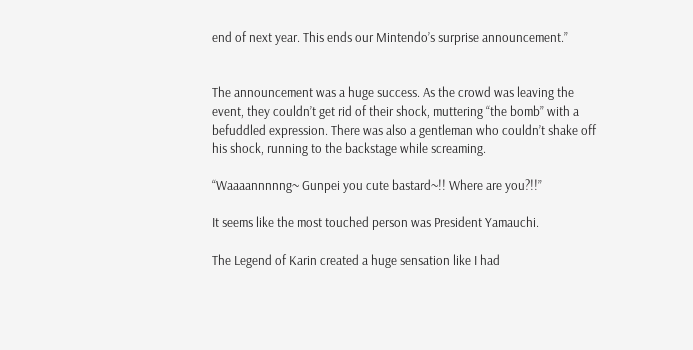end of next year. This ends our Mintendo’s surprise announcement.”


The announcement was a huge success. As the crowd was leaving the event, they couldn’t get rid of their shock, muttering “the bomb” with a befuddled expression. There was also a gentleman who couldn’t shake off his shock, running to the backstage while screaming.

“Waaaannnnng~ Gunpei you cute bastard~!! Where are you?!!”

It seems like the most touched person was President Yamauchi.

The Legend of Karin created a huge sensation like I had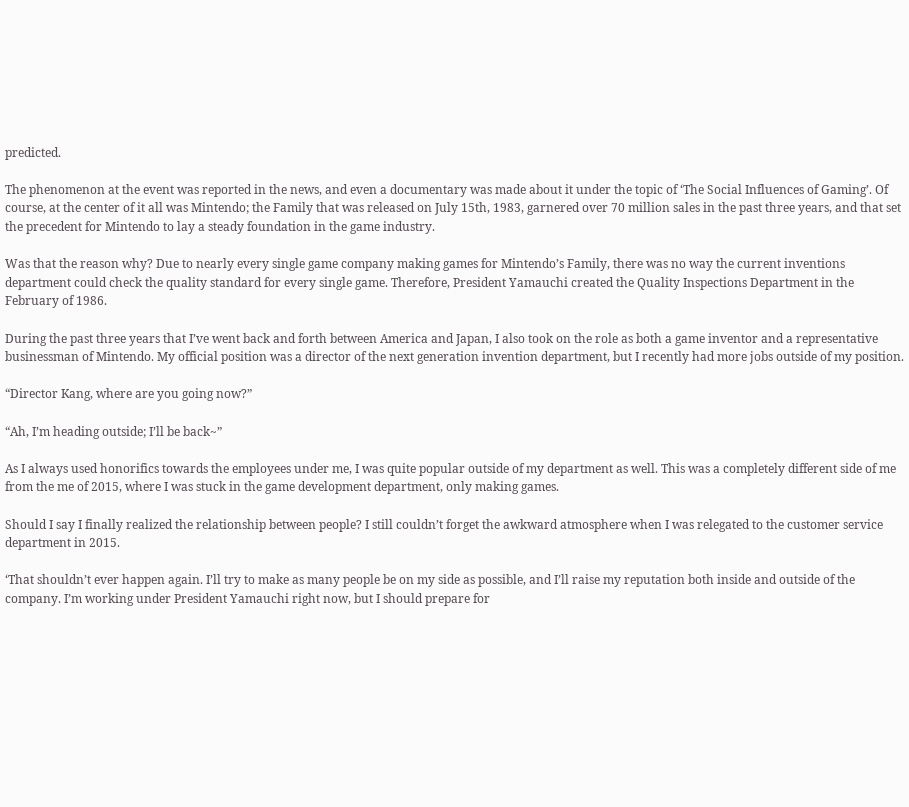predicted.

The phenomenon at the event was reported in the news, and even a documentary was made about it under the topic of ‘The Social Influences of Gaming’. Of course, at the center of it all was Mintendo; the Family that was released on July 15th, 1983, garnered over 70 million sales in the past three years, and that set the precedent for Mintendo to lay a steady foundation in the game industry.

Was that the reason why? Due to nearly every single game company making games for Mintendo’s Family, there was no way the current inventions department could check the quality standard for every single game. Therefore, President Yamauchi created the Quality Inspections Department in the February of 1986.

During the past three years that I’ve went back and forth between America and Japan, I also took on the role as both a game inventor and a representative businessman of Mintendo. My official position was a director of the next generation invention department, but I recently had more jobs outside of my position.

“Director Kang, where are you going now?”

“Ah, I’m heading outside; I’ll be back~”

As I always used honorifics towards the employees under me, I was quite popular outside of my department as well. This was a completely different side of me from the me of 2015, where I was stuck in the game development department, only making games.

Should I say I finally realized the relationship between people? I still couldn’t forget the awkward atmosphere when I was relegated to the customer service department in 2015.

‘That shouldn’t ever happen again. I’ll try to make as many people be on my side as possible, and I’ll raise my reputation both inside and outside of the company. I’m working under President Yamauchi right now, but I should prepare for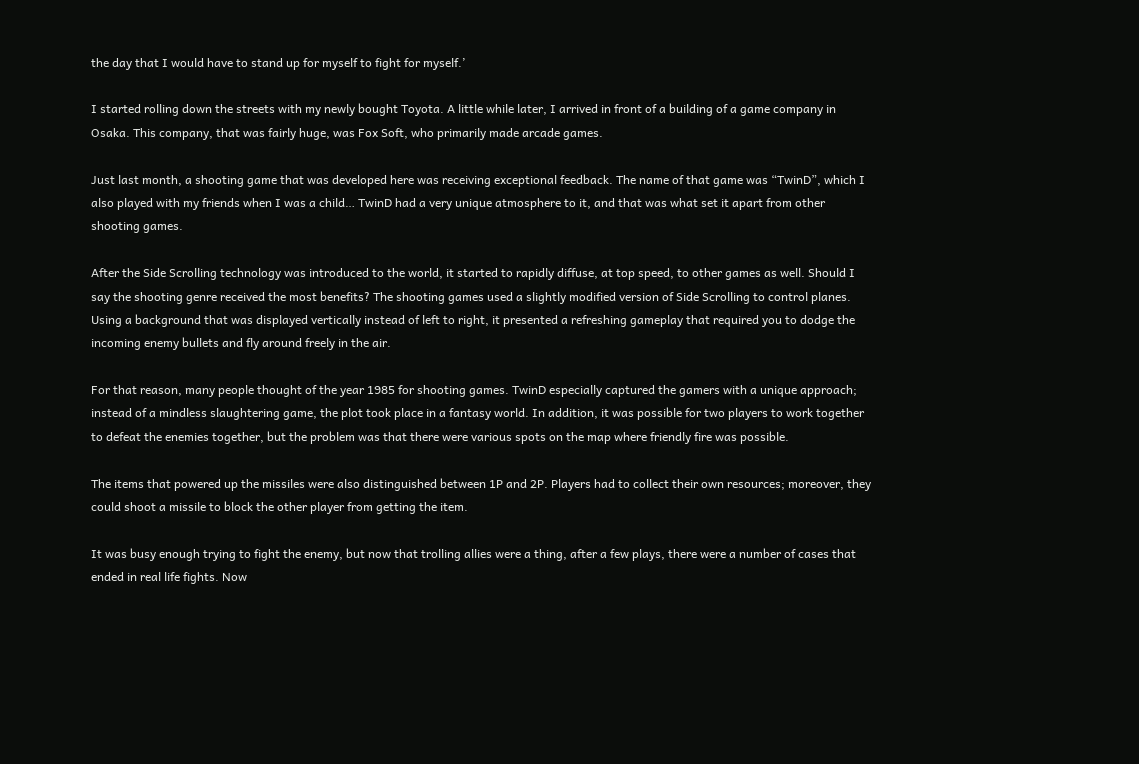the day that I would have to stand up for myself to fight for myself.’

I started rolling down the streets with my newly bought Toyota. A little while later, I arrived in front of a building of a game company in Osaka. This company, that was fairly huge, was Fox Soft, who primarily made arcade games.

Just last month, a shooting game that was developed here was receiving exceptional feedback. The name of that game was “TwinD”, which I also played with my friends when I was a child… TwinD had a very unique atmosphere to it, and that was what set it apart from other shooting games.

After the Side Scrolling technology was introduced to the world, it started to rapidly diffuse, at top speed, to other games as well. Should I say the shooting genre received the most benefits? The shooting games used a slightly modified version of Side Scrolling to control planes. Using a background that was displayed vertically instead of left to right, it presented a refreshing gameplay that required you to dodge the incoming enemy bullets and fly around freely in the air.

For that reason, many people thought of the year 1985 for shooting games. TwinD especially captured the gamers with a unique approach; instead of a mindless slaughtering game, the plot took place in a fantasy world. In addition, it was possible for two players to work together to defeat the enemies together, but the problem was that there were various spots on the map where friendly fire was possible.

The items that powered up the missiles were also distinguished between 1P and 2P. Players had to collect their own resources; moreover, they could shoot a missile to block the other player from getting the item.

It was busy enough trying to fight the enemy, but now that trolling allies were a thing, after a few plays, there were a number of cases that ended in real life fights. Now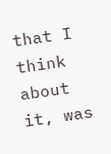that I think about it, was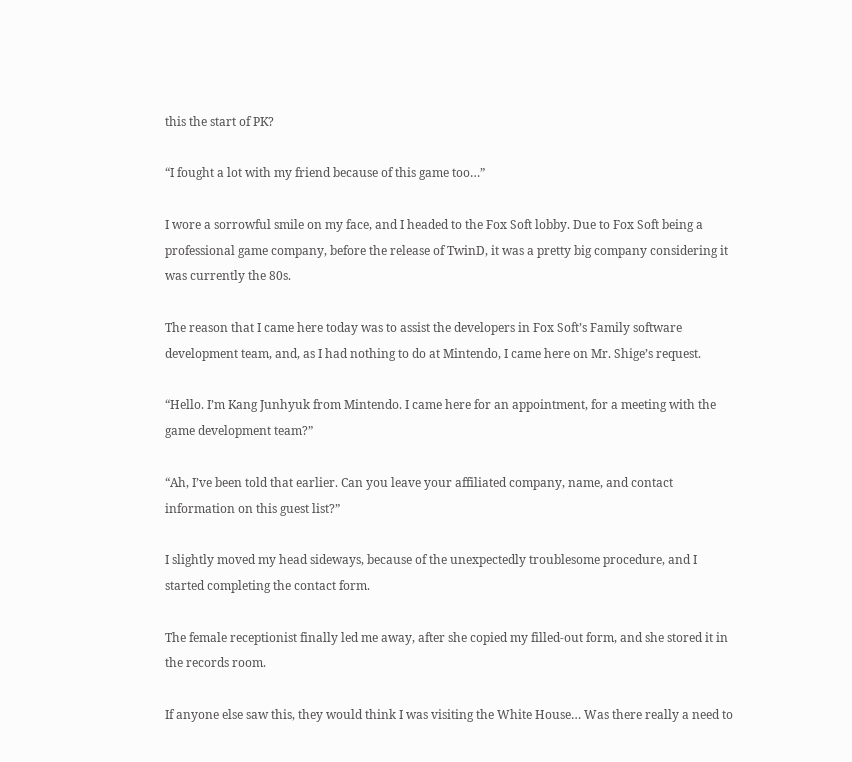this the start of PK?

“I fought a lot with my friend because of this game too…”

I wore a sorrowful smile on my face, and I headed to the Fox Soft lobby. Due to Fox Soft being a professional game company, before the release of TwinD, it was a pretty big company considering it was currently the 80s.

The reason that I came here today was to assist the developers in Fox Soft’s Family software development team, and, as I had nothing to do at Mintendo, I came here on Mr. Shige’s request.

“Hello. I’m Kang Junhyuk from Mintendo. I came here for an appointment, for a meeting with the game development team?”

“Ah, I’ve been told that earlier. Can you leave your affiliated company, name, and contact information on this guest list?”

I slightly moved my head sideways, because of the unexpectedly troublesome procedure, and I started completing the contact form.

The female receptionist finally led me away, after she copied my filled-out form, and she stored it in the records room.

If anyone else saw this, they would think I was visiting the White House… Was there really a need to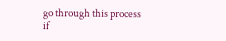go through this process if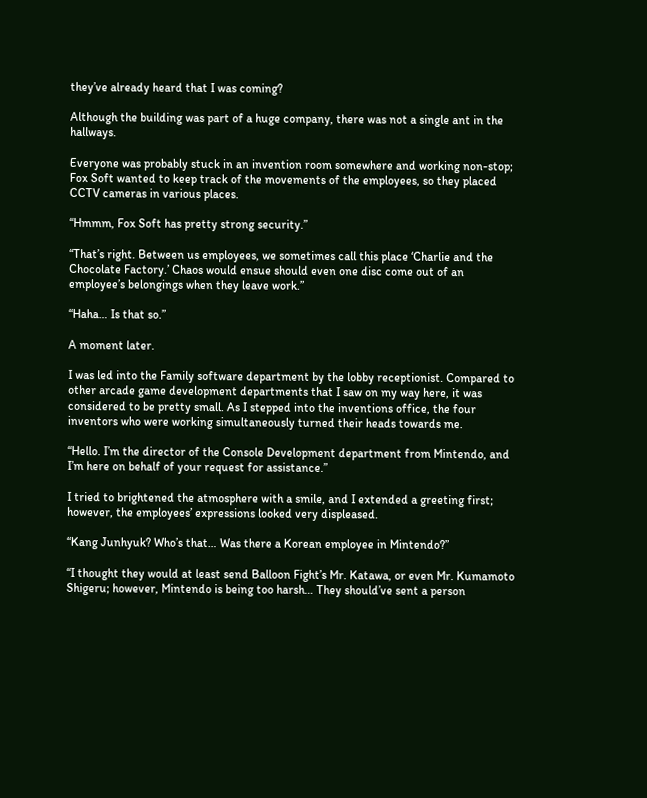they’ve already heard that I was coming?

Although the building was part of a huge company, there was not a single ant in the hallways.

Everyone was probably stuck in an invention room somewhere and working non-stop; Fox Soft wanted to keep track of the movements of the employees, so they placed CCTV cameras in various places.

“Hmmm, Fox Soft has pretty strong security.”

“That’s right. Between us employees, we sometimes call this place ‘Charlie and the Chocolate Factory.’ Chaos would ensue should even one disc come out of an employee’s belongings when they leave work.”

“Haha… Is that so.”

A moment later.

I was led into the Family software department by the lobby receptionist. Compared to other arcade game development departments that I saw on my way here, it was considered to be pretty small. As I stepped into the inventions office, the four inventors who were working simultaneously turned their heads towards me.

“Hello. I’m the director of the Console Development department from Mintendo, and I’m here on behalf of your request for assistance.”

I tried to brightened the atmosphere with a smile, and I extended a greeting first; however, the employees’ expressions looked very displeased.

“Kang Junhyuk? Who’s that… Was there a Korean employee in Mintendo?”

“I thought they would at least send Balloon Fight’s Mr. Katawa, or even Mr. Kumamoto Shigeru; however, Mintendo is being too harsh… They should’ve sent a person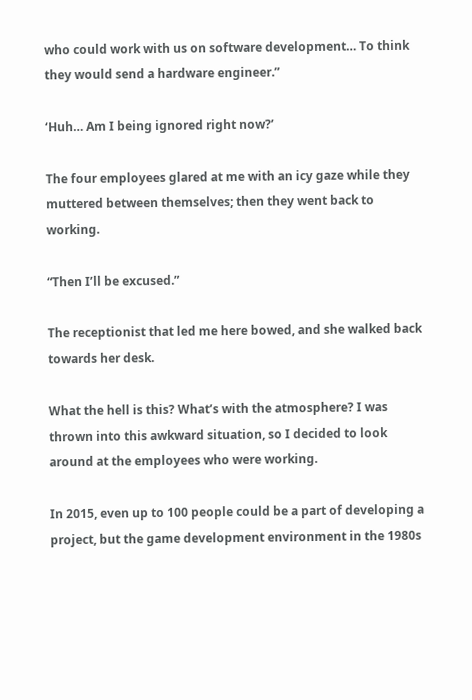who could work with us on software development… To think they would send a hardware engineer.”

‘Huh… Am I being ignored right now?’

The four employees glared at me with an icy gaze while they muttered between themselves; then they went back to working.

“Then I’ll be excused.”

The receptionist that led me here bowed, and she walked back towards her desk.

What the hell is this? What’s with the atmosphere? I was thrown into this awkward situation, so I decided to look around at the employees who were working.

In 2015, even up to 100 people could be a part of developing a project, but the game development environment in the 1980s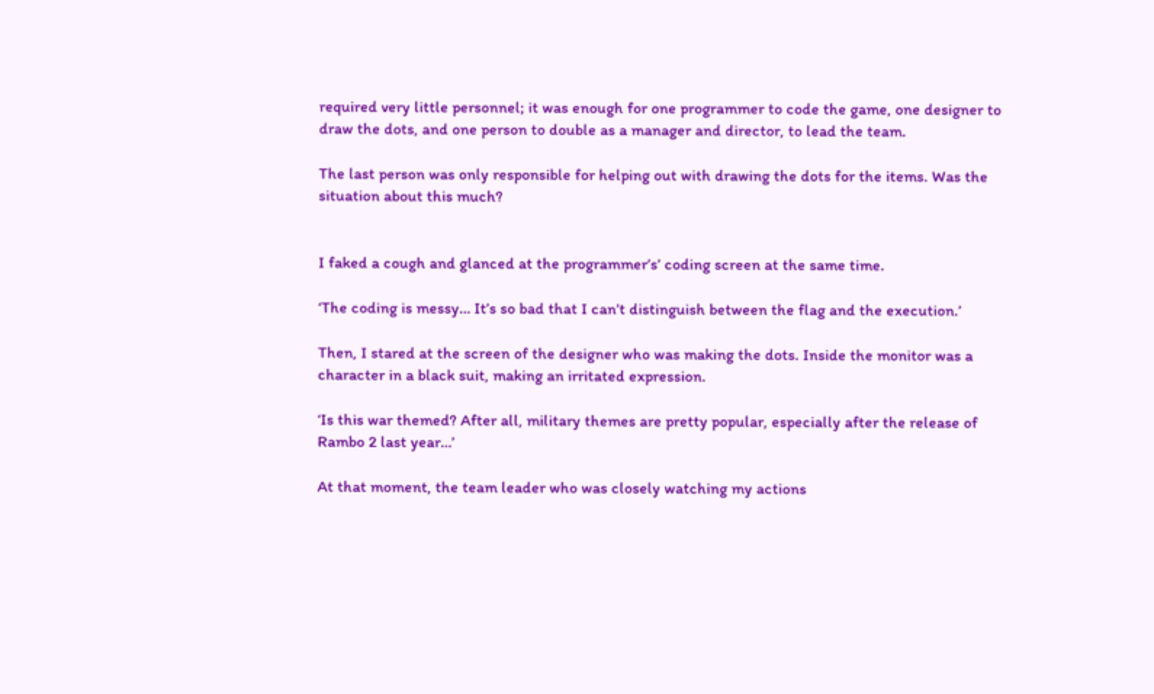required very little personnel; it was enough for one programmer to code the game, one designer to draw the dots, and one person to double as a manager and director, to lead the team.

The last person was only responsible for helping out with drawing the dots for the items. Was the situation about this much?


I faked a cough and glanced at the programmer’s’ coding screen at the same time.

‘The coding is messy… It’s so bad that I can’t distinguish between the flag and the execution.’

Then, I stared at the screen of the designer who was making the dots. Inside the monitor was a character in a black suit, making an irritated expression.

‘Is this war themed? After all, military themes are pretty popular, especially after the release of Rambo 2 last year…’

At that moment, the team leader who was closely watching my actions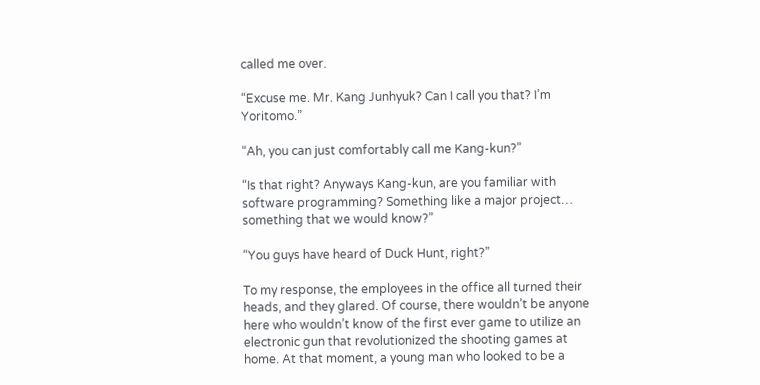called me over.

“Excuse me. Mr. Kang Junhyuk? Can I call you that? I’m Yoritomo.”

“Ah, you can just comfortably call me Kang-kun?”

“Is that right? Anyways Kang-kun, are you familiar with software programming? Something like a major project… something that we would know?”

“You guys have heard of Duck Hunt, right?”

To my response, the employees in the office all turned their heads, and they glared. Of course, there wouldn’t be anyone here who wouldn’t know of the first ever game to utilize an electronic gun that revolutionized the shooting games at home. At that moment, a young man who looked to be a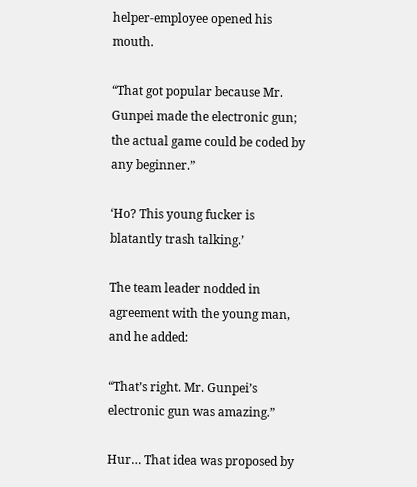helper-employee opened his mouth.

“That got popular because Mr. Gunpei made the electronic gun; the actual game could be coded by any beginner.”

‘Ho? This young fucker is blatantly trash talking.’

The team leader nodded in agreement with the young man, and he added:

“That’s right. Mr. Gunpei’s electronic gun was amazing.”

Hur… That idea was proposed by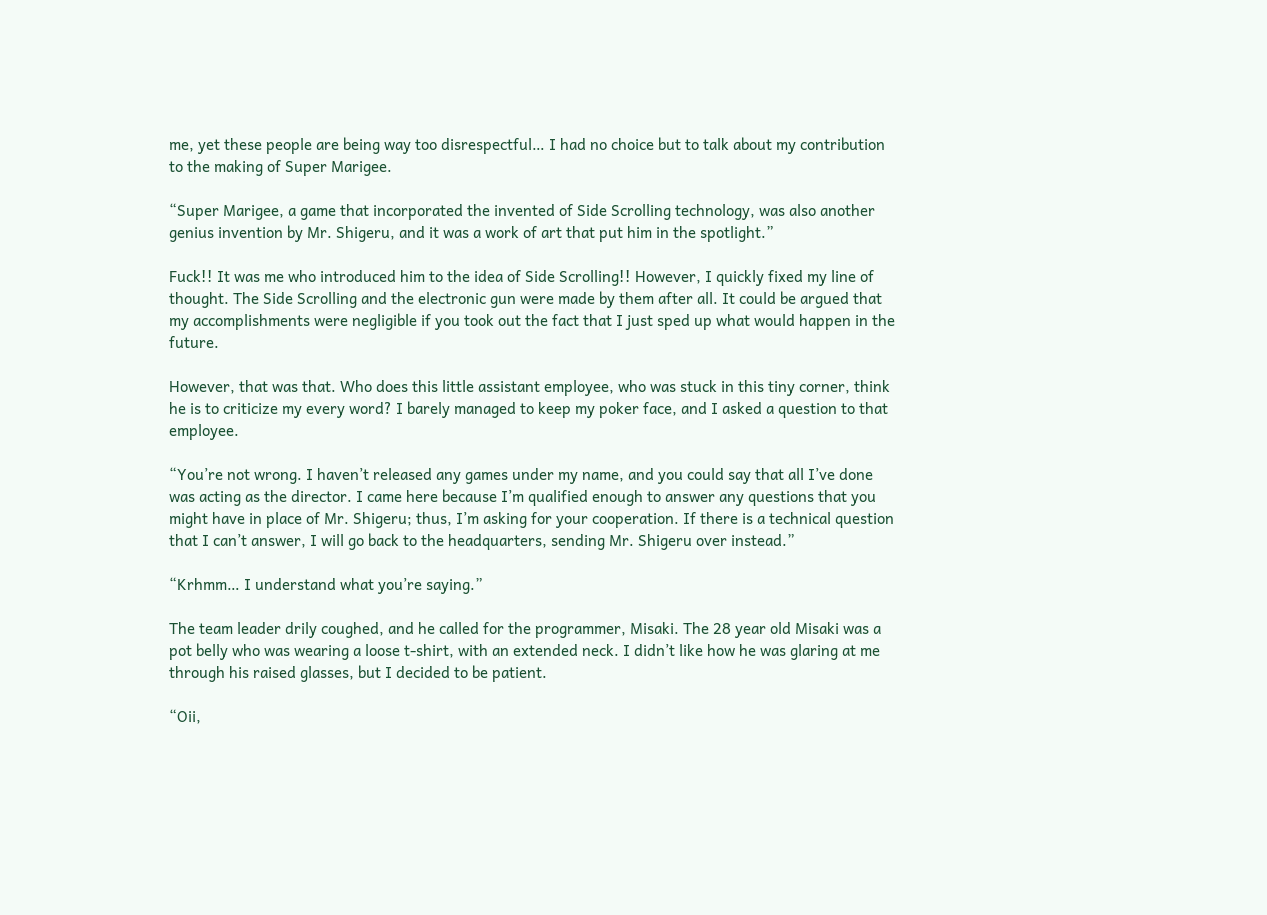me, yet these people are being way too disrespectful… I had no choice but to talk about my contribution to the making of Super Marigee.

“Super Marigee, a game that incorporated the invented of Side Scrolling technology, was also another genius invention by Mr. Shigeru, and it was a work of art that put him in the spotlight.”

Fuck!! It was me who introduced him to the idea of Side Scrolling!! However, I quickly fixed my line of thought. The Side Scrolling and the electronic gun were made by them after all. It could be argued that my accomplishments were negligible if you took out the fact that I just sped up what would happen in the future.

However, that was that. Who does this little assistant employee, who was stuck in this tiny corner, think he is to criticize my every word? I barely managed to keep my poker face, and I asked a question to that employee.

“You’re not wrong. I haven’t released any games under my name, and you could say that all I’ve done was acting as the director. I came here because I’m qualified enough to answer any questions that you might have in place of Mr. Shigeru; thus, I’m asking for your cooperation. If there is a technical question that I can’t answer, I will go back to the headquarters, sending Mr. Shigeru over instead.”

“Krhmm… I understand what you’re saying.”

The team leader drily coughed, and he called for the programmer, Misaki. The 28 year old Misaki was a pot belly who was wearing a loose t-shirt, with an extended neck. I didn’t like how he was glaring at me through his raised glasses, but I decided to be patient.

“Oii,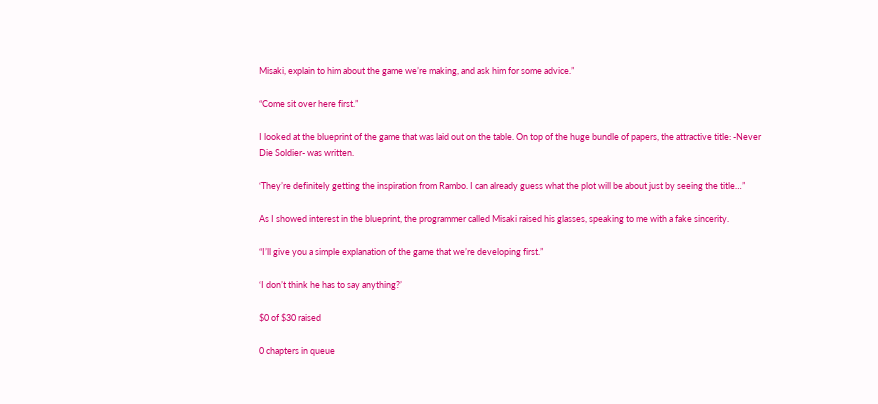Misaki, explain to him about the game we’re making, and ask him for some advice.”

“Come sit over here first.”

I looked at the blueprint of the game that was laid out on the table. On top of the huge bundle of papers, the attractive title: -Never Die Soldier- was written.

‘They’re definitely getting the inspiration from Rambo. I can already guess what the plot will be about just by seeing the title…”

As I showed interest in the blueprint, the programmer called Misaki raised his glasses, speaking to me with a fake sincerity.

“I’ll give you a simple explanation of the game that we’re developing first.”

‘I don’t think he has to say anything?’

$0 of $30 raised

0 chapters in queue